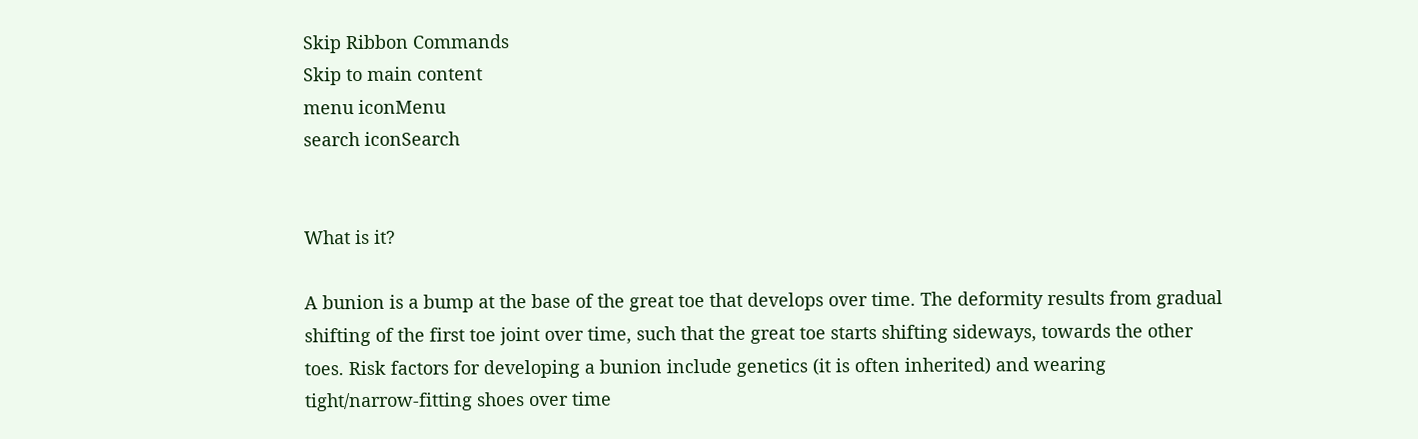Skip Ribbon Commands
Skip to main content
menu iconMenu
search iconSearch


What is it?

A bunion is a bump at the base of the great toe that develops over time. The deformity results from gradual shifting of the first toe joint over time, such that the great toe starts shifting sideways, towards the other toes. Risk factors for developing a bunion include genetics (it is often inherited) and wearing tight/narrow-fitting shoes over time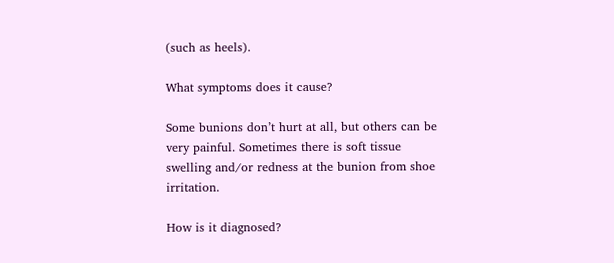(such as heels).

What symptoms does it cause?

Some bunions don’t hurt at all, but others can be very painful. Sometimes there is soft tissue swelling and/or redness at the bunion from shoe irritation.

How is it diagnosed?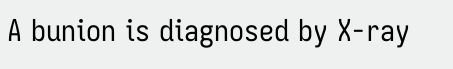A bunion is diagnosed by X-ray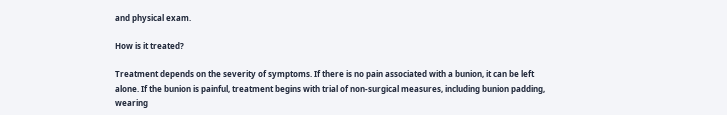and physical exam.

How is it treated?

Treatment depends on the severity of symptoms. If there is no pain associated with a bunion, it can be left alone. If the bunion is painful, treatment begins with trial of non-surgical measures, including bunion padding, wearing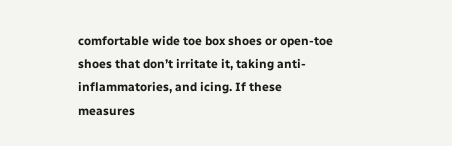comfortable wide toe box shoes or open-toe shoes that don’t irritate it, taking anti-inflammatories, and icing. If these measures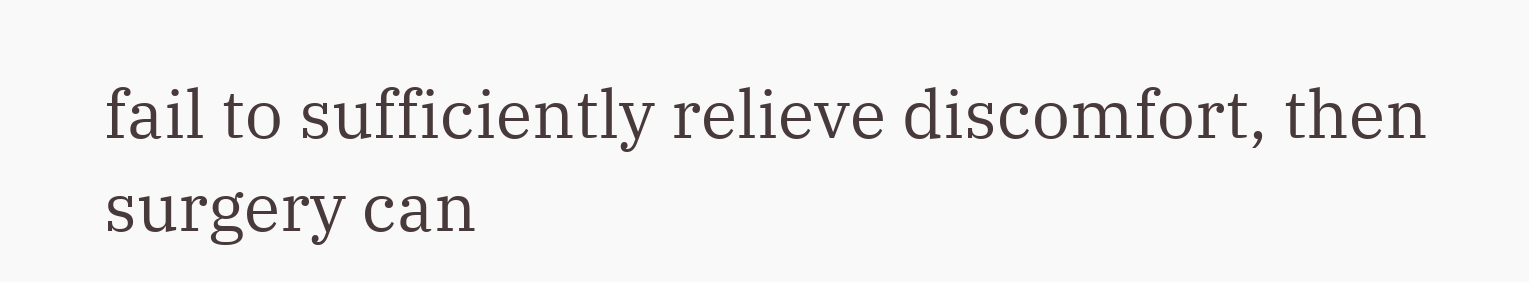fail to sufficiently relieve discomfort, then surgery can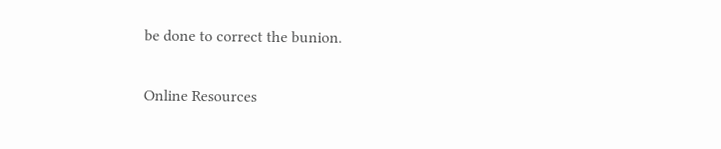be done to correct the bunion.

Online Resources